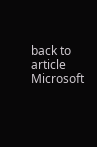back to article Microsoft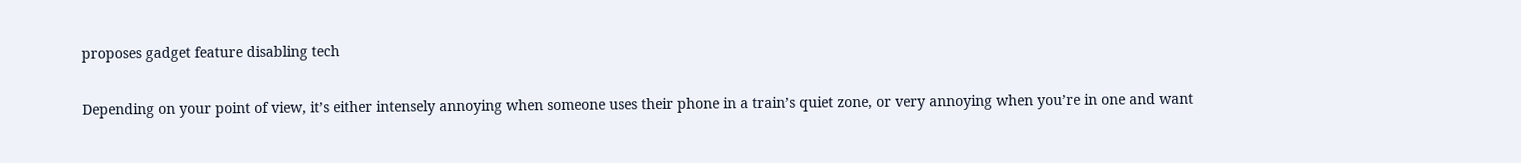proposes gadget feature disabling tech

Depending on your point of view, it’s either intensely annoying when someone uses their phone in a train’s quiet zone, or very annoying when you’re in one and want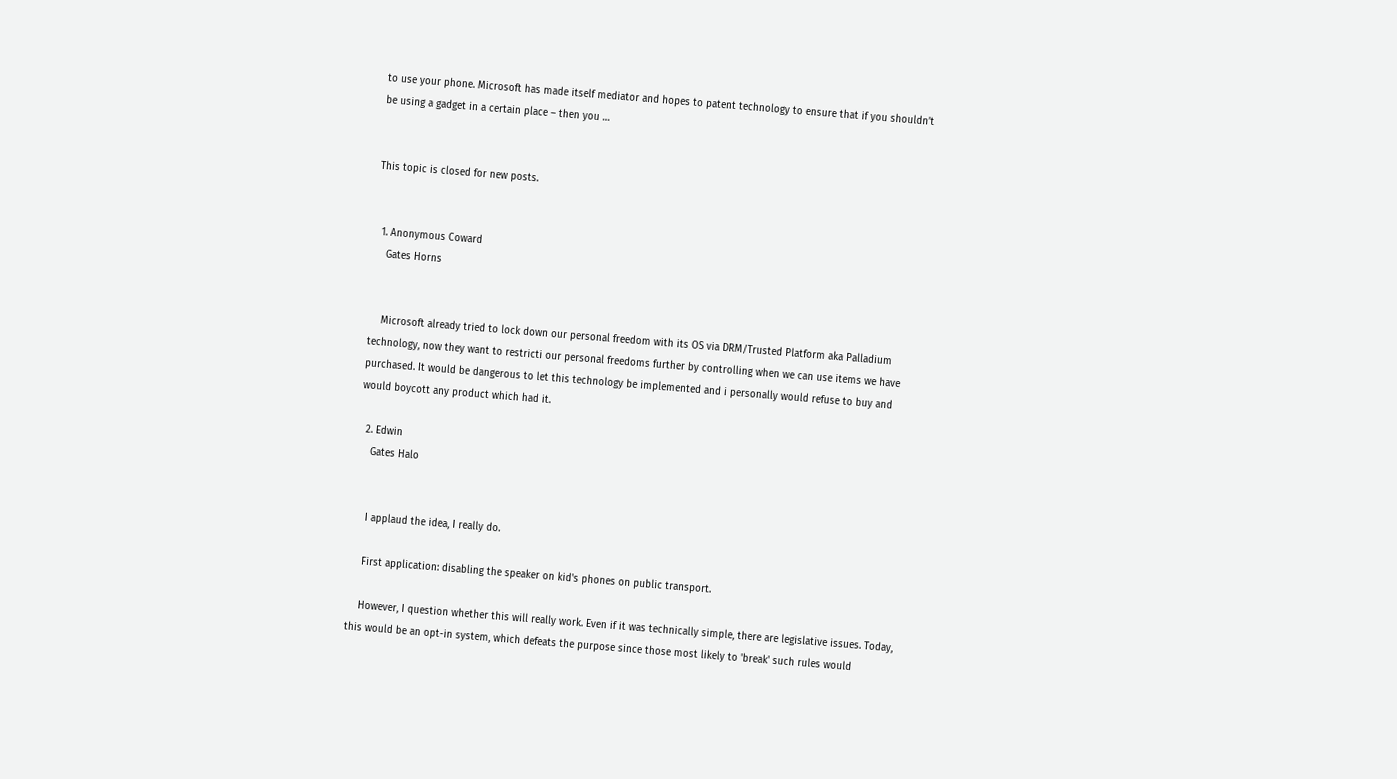to use your phone. Microsoft has made itself mediator and hopes to patent technology to ensure that if you shouldn’t be using a gadget in a certain place – then you …


This topic is closed for new posts.


  1. Anonymous Coward
    Gates Horns


    Microsoft already tried to lock down our personal freedom with its OS via DRM/Trusted Platform aka Palladium technology, now they want to restricti our personal freedoms further by controlling when we can use items we have purchased. It would be dangerous to let this technology be implemented and i personally would refuse to buy and would boycott any product which had it.

  2. Edwin
    Gates Halo


    I applaud the idea, I really do.

    First application: disabling the speaker on kid's phones on public transport.

    However, I question whether this will really work. Even if it was technically simple, there are legislative issues. Today, this would be an opt-in system, which defeats the purpose since those most likely to 'break' such rules would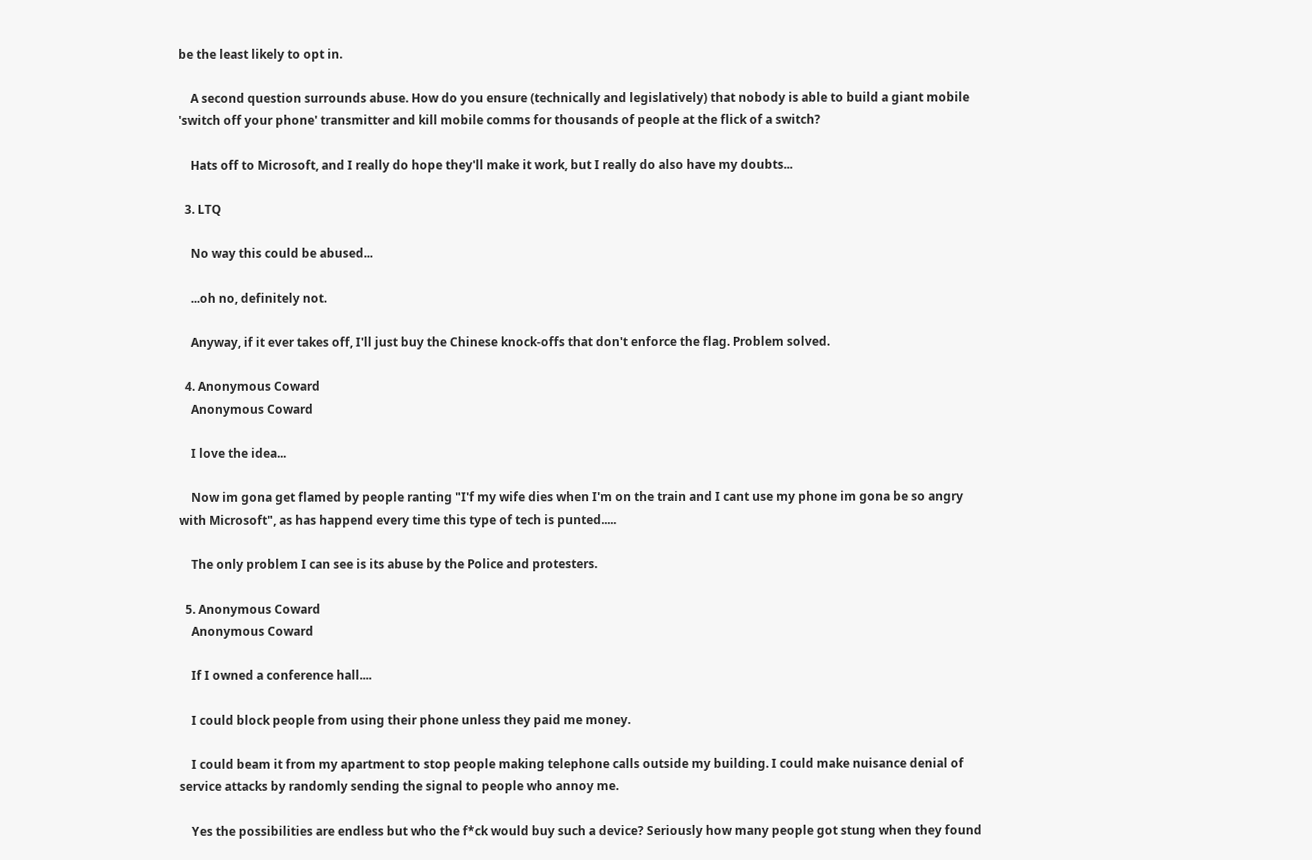be the least likely to opt in.

    A second question surrounds abuse. How do you ensure (technically and legislatively) that nobody is able to build a giant mobile 'switch off your phone' transmitter and kill mobile comms for thousands of people at the flick of a switch?

    Hats off to Microsoft, and I really do hope they'll make it work, but I really do also have my doubts...

  3. LTQ

    No way this could be abused...

    ...oh no, definitely not.

    Anyway, if it ever takes off, I'll just buy the Chinese knock-offs that don't enforce the flag. Problem solved.

  4. Anonymous Coward
    Anonymous Coward

    I love the idea...

    Now im gona get flamed by people ranting "I'f my wife dies when I'm on the train and I cant use my phone im gona be so angry with Microsoft", as has happend every time this type of tech is punted.....

    The only problem I can see is its abuse by the Police and protesters.

  5. Anonymous Coward
    Anonymous Coward

    If I owned a conference hall....

    I could block people from using their phone unless they paid me money.

    I could beam it from my apartment to stop people making telephone calls outside my building. I could make nuisance denial of service attacks by randomly sending the signal to people who annoy me.

    Yes the possibilities are endless but who the f*ck would buy such a device? Seriously how many people got stung when they found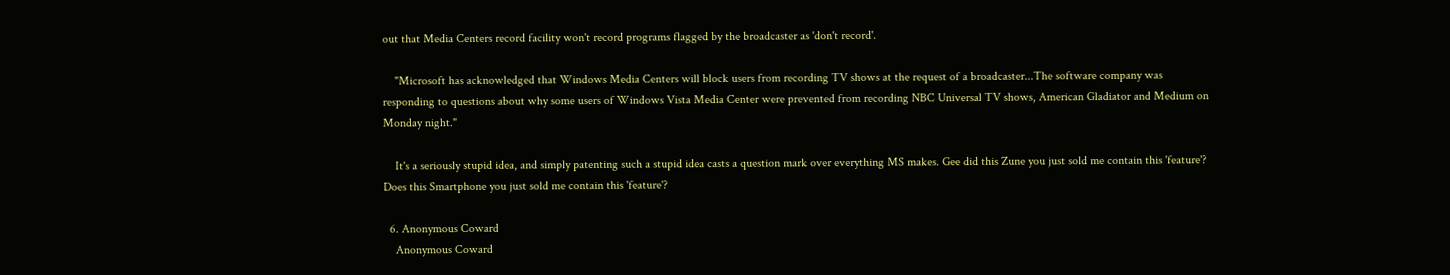out that Media Centers record facility won't record programs flagged by the broadcaster as 'don't record'.

    "Microsoft has acknowledged that Windows Media Centers will block users from recording TV shows at the request of a broadcaster...The software company was responding to questions about why some users of Windows Vista Media Center were prevented from recording NBC Universal TV shows, American Gladiator and Medium on Monday night."

    It's a seriously stupid idea, and simply patenting such a stupid idea casts a question mark over everything MS makes. Gee did this Zune you just sold me contain this 'feature'? Does this Smartphone you just sold me contain this 'feature'?

  6. Anonymous Coward
    Anonymous Coward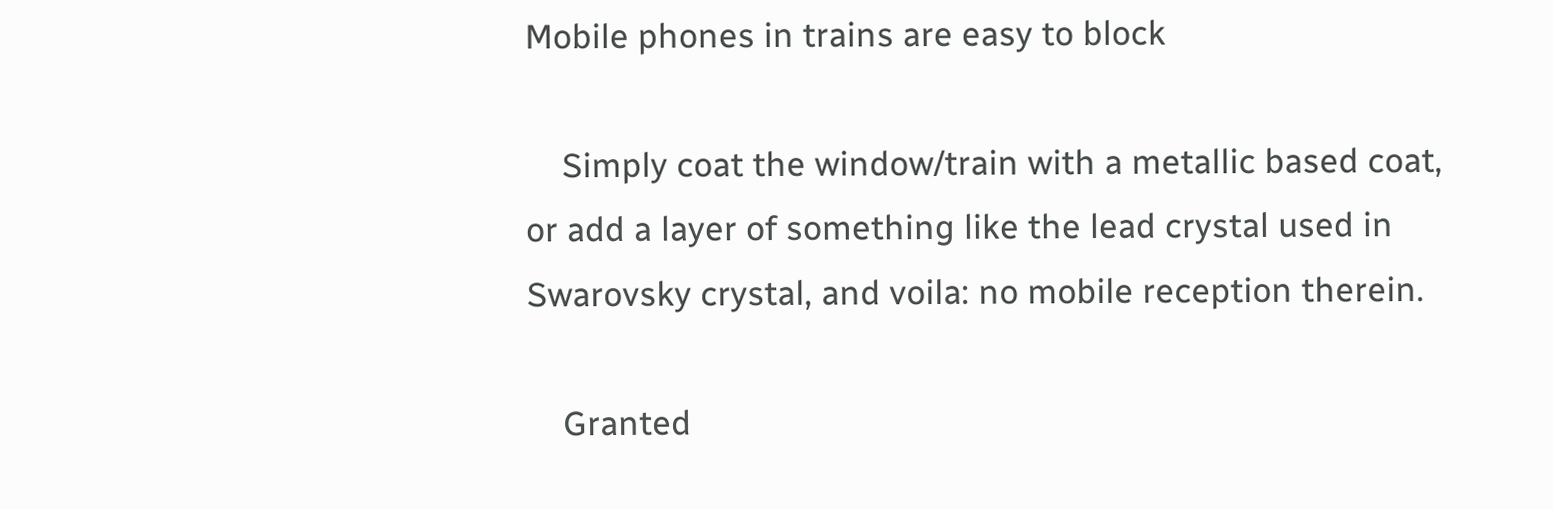Mobile phones in trains are easy to block

    Simply coat the window/train with a metallic based coat, or add a layer of something like the lead crystal used in Swarovsky crystal, and voila: no mobile reception therein.

    Granted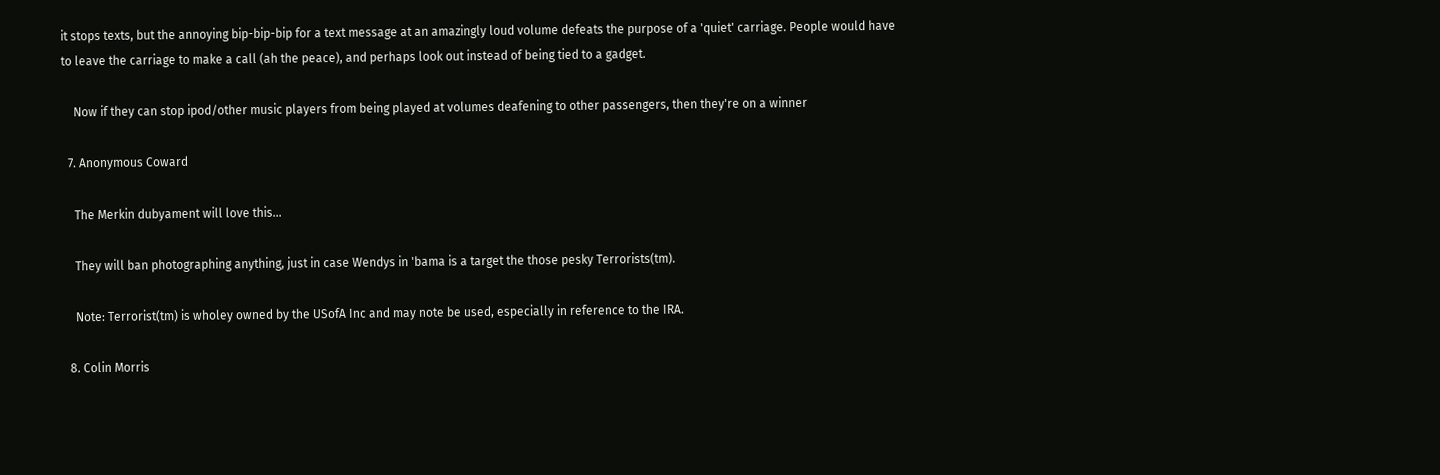it stops texts, but the annoying bip-bip-bip for a text message at an amazingly loud volume defeats the purpose of a 'quiet' carriage. People would have to leave the carriage to make a call (ah the peace), and perhaps look out instead of being tied to a gadget.

    Now if they can stop ipod/other music players from being played at volumes deafening to other passengers, then they're on a winner

  7. Anonymous Coward

    The Merkin dubyament will love this...

    They will ban photographing anything, just in case Wendys in 'bama is a target the those pesky Terrorists(tm).

    Note: Terrorist(tm) is wholey owned by the USofA Inc and may note be used, especially in reference to the IRA.

  8. Colin Morris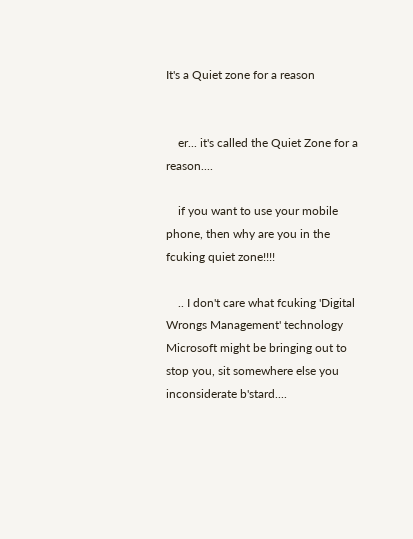It's a Quiet zone for a reason


    er... it's called the Quiet Zone for a reason....

    if you want to use your mobile phone, then why are you in the fcuking quiet zone!!!!

    .. I don't care what fcuking 'Digital Wrongs Management' technology Microsoft might be bringing out to stop you, sit somewhere else you inconsiderate b'stard....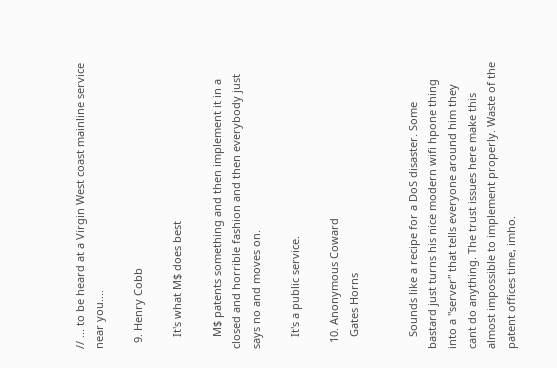// ... to be heard at a Virgin West coast mainline service near you....

  9. Henry Cobb

    It's what M$ does best

    M$ patents something and then implement it in a closed and horrible fashion and then everybody just says no and moves on.

    It's a public service.

  10. Anonymous Coward
    Gates Horns


    Sounds like a recipe for a DoS disaster. Some bastard just turns his nice modern wifi hpone thing into a "server" that tells everyone around him they cant do anything. The trust issues here make this almost impossible to implement properly. Waste of the patent offices time, imho.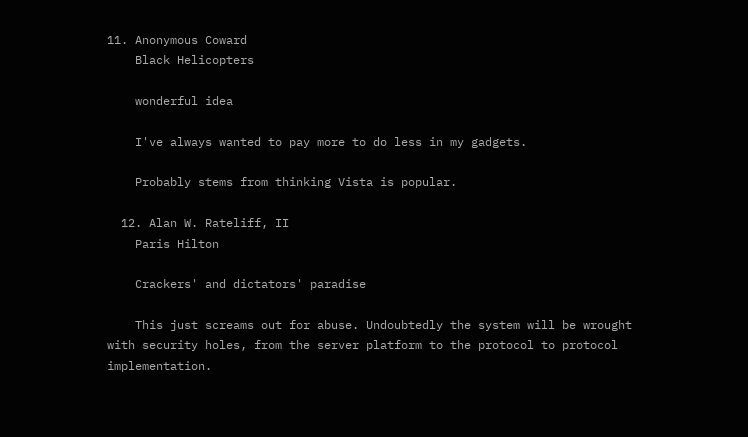11. Anonymous Coward
    Black Helicopters

    wonderful idea

    I've always wanted to pay more to do less in my gadgets.

    Probably stems from thinking Vista is popular.

  12. Alan W. Rateliff, II
    Paris Hilton

    Crackers' and dictators' paradise

    This just screams out for abuse. Undoubtedly the system will be wrought with security holes, from the server platform to the protocol to protocol implementation.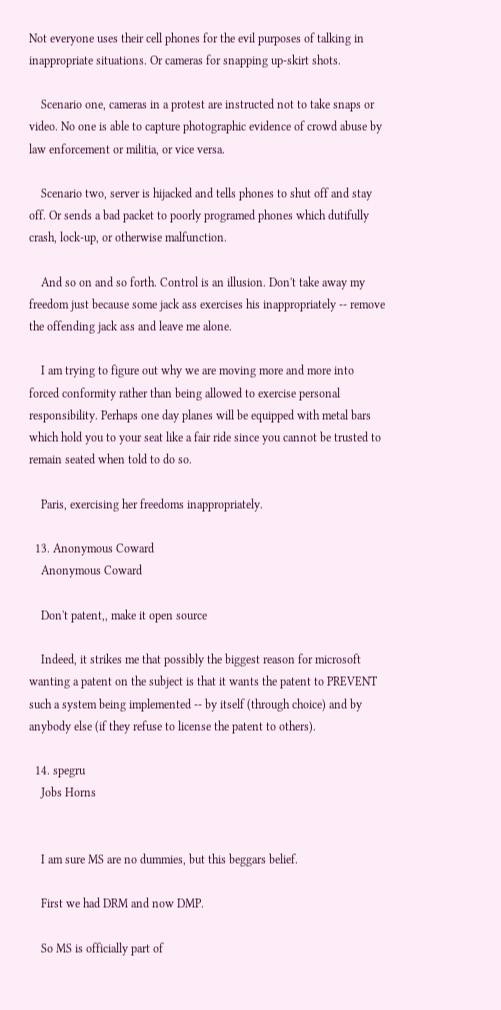Not everyone uses their cell phones for the evil purposes of talking in inappropriate situations. Or cameras for snapping up-skirt shots.

    Scenario one, cameras in a protest are instructed not to take snaps or video. No one is able to capture photographic evidence of crowd abuse by law enforcement or militia, or vice versa.

    Scenario two, server is hijacked and tells phones to shut off and stay off. Or sends a bad packet to poorly programed phones which dutifully crash, lock-up, or otherwise malfunction.

    And so on and so forth. Control is an illusion. Don't take away my freedom just because some jack ass exercises his inappropriately -- remove the offending jack ass and leave me alone.

    I am trying to figure out why we are moving more and more into forced conformity rather than being allowed to exercise personal responsibility. Perhaps one day planes will be equipped with metal bars which hold you to your seat like a fair ride since you cannot be trusted to remain seated when told to do so.

    Paris, exercising her freedoms inappropriately.

  13. Anonymous Coward
    Anonymous Coward

    Don't patent,, make it open source

    Indeed, it strikes me that possibly the biggest reason for microsoft wanting a patent on the subject is that it wants the patent to PREVENT such a system being implemented -- by itself (through choice) and by anybody else (if they refuse to license the patent to others).

  14. spegru
    Jobs Horns


    I am sure MS are no dummies, but this beggars belief.

    First we had DRM and now DMP.

    So MS is officially part of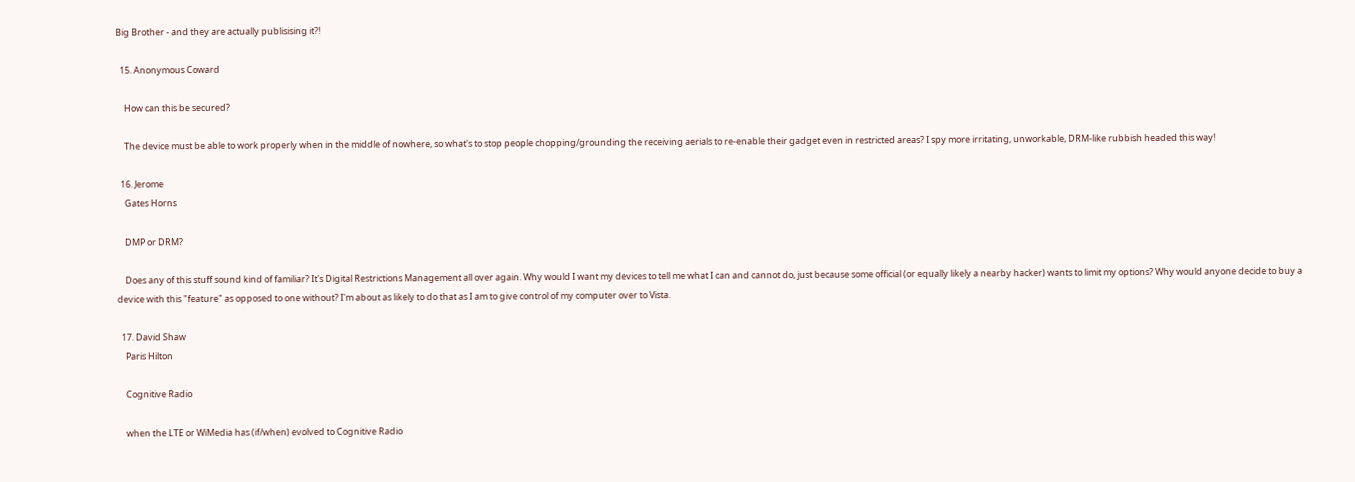Big Brother - and they are actually publisising it?!

  15. Anonymous Coward

    How can this be secured?

    The device must be able to work properly when in the middle of nowhere, so what's to stop people chopping/grounding the receiving aerials to re-enable their gadget even in restricted areas? I spy more irritating, unworkable, DRM-like rubbish headed this way!

  16. Jerome
    Gates Horns

    DMP or DRM?

    Does any of this stuff sound kind of familiar? It's Digital Restrictions Management all over again. Why would I want my devices to tell me what I can and cannot do, just because some official (or equally likely a nearby hacker) wants to limit my options? Why would anyone decide to buy a device with this "feature" as opposed to one without? I'm about as likely to do that as I am to give control of my computer over to Vista.

  17. David Shaw
    Paris Hilton

    Cognitive Radio

    when the LTE or WiMedia has (if/when) evolved to Cognitive Radio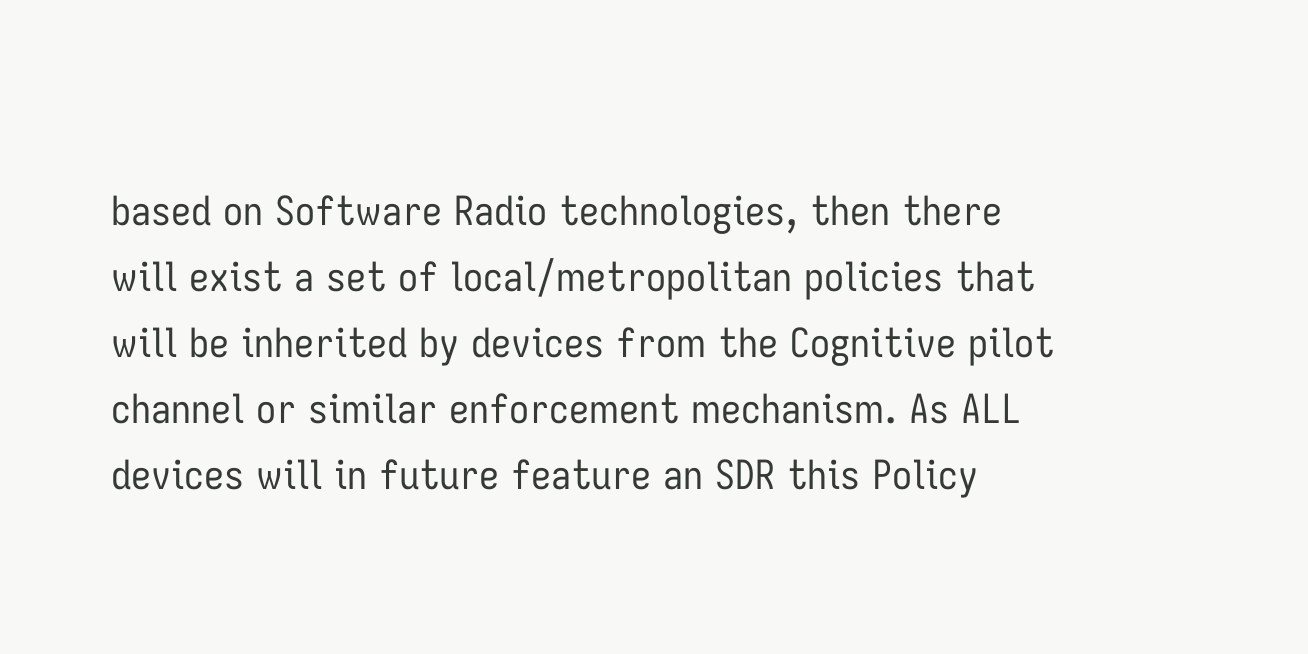based on Software Radio technologies, then there will exist a set of local/metropolitan policies that will be inherited by devices from the Cognitive pilot channel or similar enforcement mechanism. As ALL devices will in future feature an SDR this Policy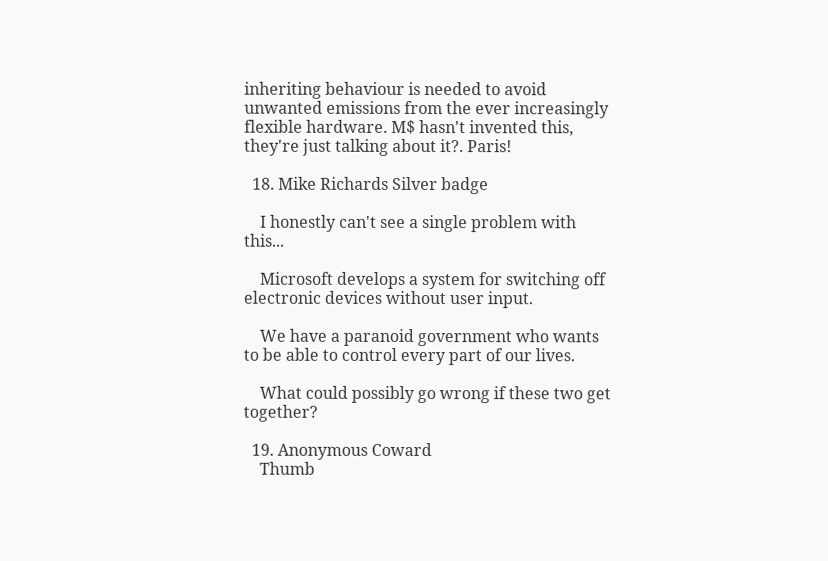inheriting behaviour is needed to avoid unwanted emissions from the ever increasingly flexible hardware. M$ hasn't invented this, they're just talking about it?. Paris!

  18. Mike Richards Silver badge

    I honestly can't see a single problem with this...

    Microsoft develops a system for switching off electronic devices without user input.

    We have a paranoid government who wants to be able to control every part of our lives.

    What could possibly go wrong if these two get together?

  19. Anonymous Coward
    Thumb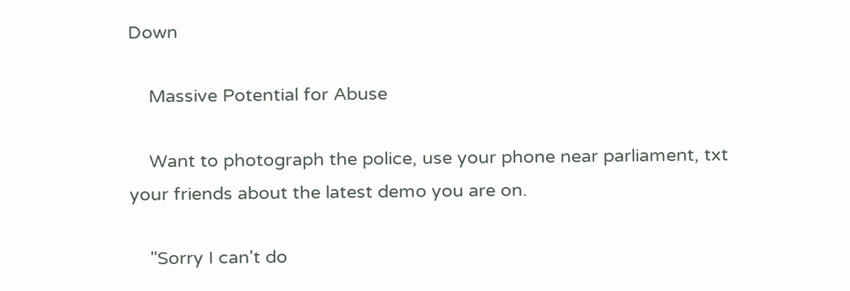Down

    Massive Potential for Abuse

    Want to photograph the police, use your phone near parliament, txt your friends about the latest demo you are on.

    "Sorry I can't do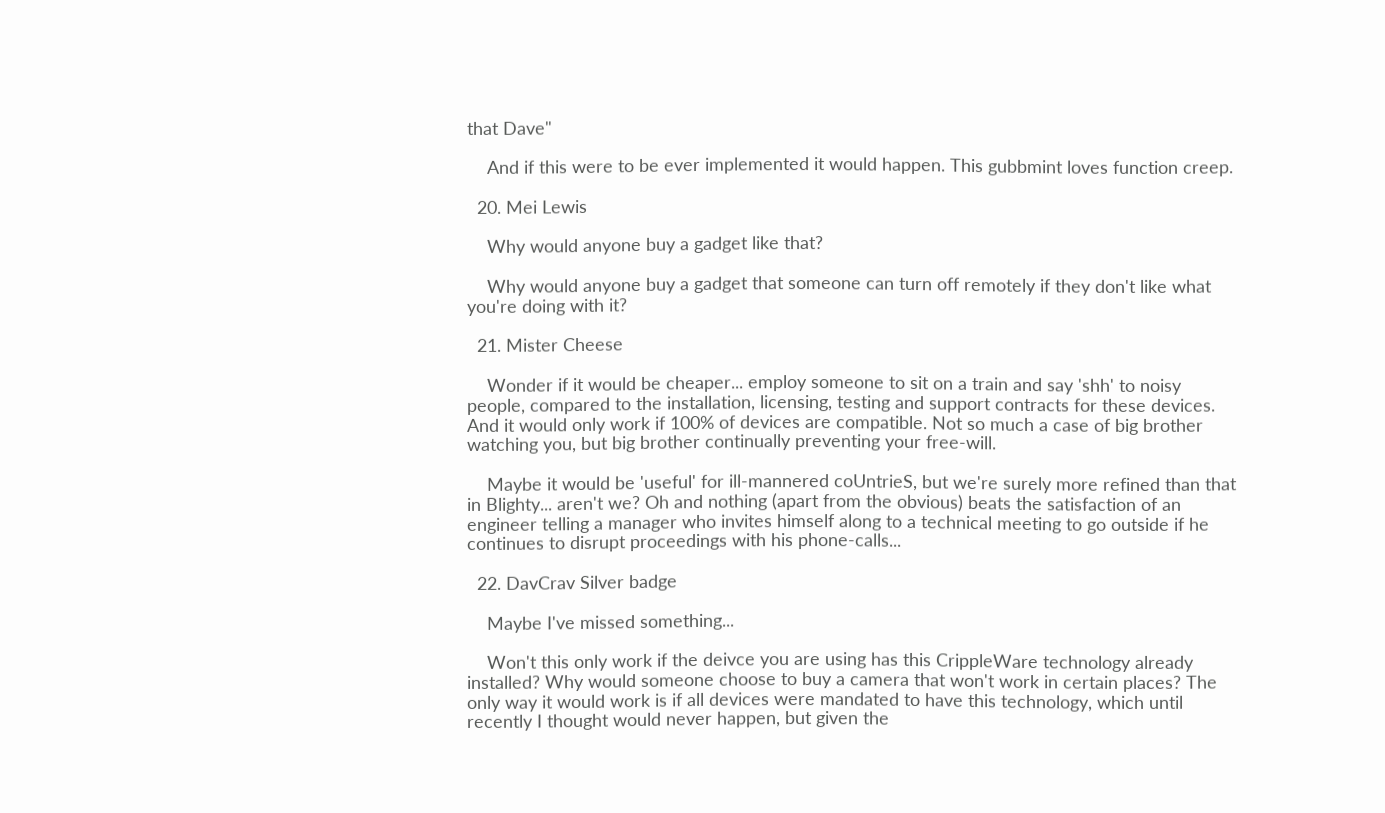that Dave"

    And if this were to be ever implemented it would happen. This gubbmint loves function creep.

  20. Mei Lewis

    Why would anyone buy a gadget like that?

    Why would anyone buy a gadget that someone can turn off remotely if they don't like what you're doing with it?

  21. Mister Cheese

    Wonder if it would be cheaper... employ someone to sit on a train and say 'shh' to noisy people, compared to the installation, licensing, testing and support contracts for these devices. And it would only work if 100% of devices are compatible. Not so much a case of big brother watching you, but big brother continually preventing your free-will.

    Maybe it would be 'useful' for ill-mannered coUntrieS, but we're surely more refined than that in Blighty... aren't we? Oh and nothing (apart from the obvious) beats the satisfaction of an engineer telling a manager who invites himself along to a technical meeting to go outside if he continues to disrupt proceedings with his phone-calls...

  22. DavCrav Silver badge

    Maybe I've missed something...

    Won't this only work if the deivce you are using has this CrippleWare technology already installed? Why would someone choose to buy a camera that won't work in certain places? The only way it would work is if all devices were mandated to have this technology, which until recently I thought would never happen, but given the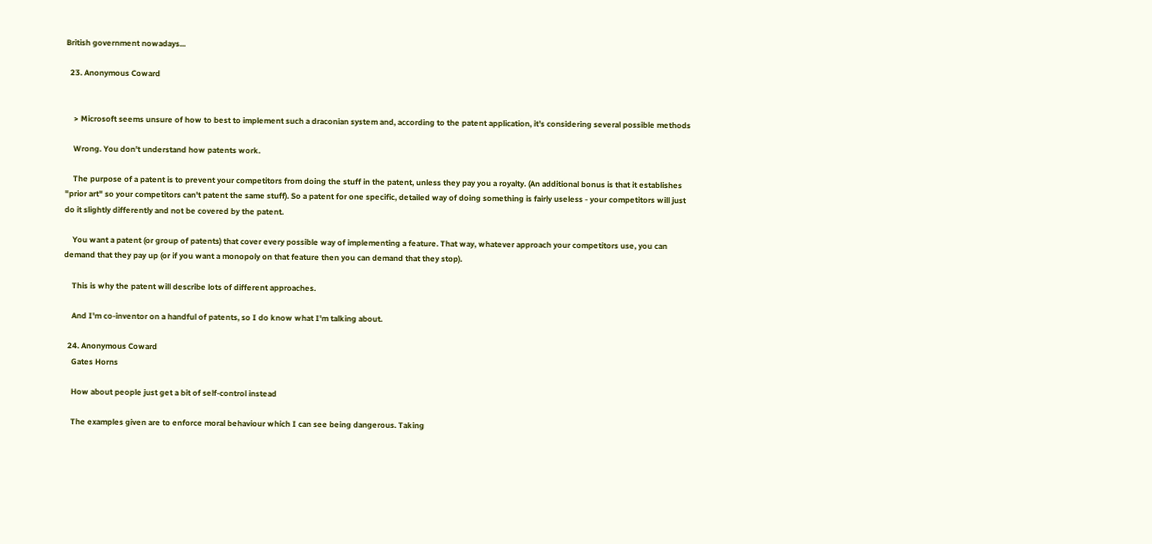British government nowadays...

  23. Anonymous Coward


    > Microsoft seems unsure of how to best to implement such a draconian system and, according to the patent application, it’s considering several possible methods

    Wrong. You don't understand how patents work.

    The purpose of a patent is to prevent your competitors from doing the stuff in the patent, unless they pay you a royalty. (An additional bonus is that it establishes "prior art" so your competitors can't patent the same stuff). So a patent for one specific, detailed way of doing something is fairly useless - your competitors will just do it slightly differently and not be covered by the patent.

    You want a patent (or group of patents) that cover every possible way of implementing a feature. That way, whatever approach your competitors use, you can demand that they pay up (or if you want a monopoly on that feature then you can demand that they stop).

    This is why the patent will describe lots of different approaches.

    And I'm co-inventor on a handful of patents, so I do know what I'm talking about.

  24. Anonymous Coward
    Gates Horns

    How about people just get a bit of self-control instead

    The examples given are to enforce moral behaviour which I can see being dangerous. Taking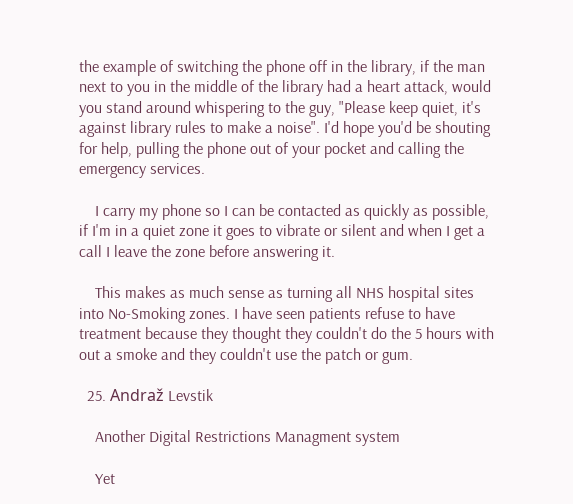the example of switching the phone off in the library, if the man next to you in the middle of the library had a heart attack, would you stand around whispering to the guy, "Please keep quiet, it's against library rules to make a noise". I'd hope you'd be shouting for help, pulling the phone out of your pocket and calling the emergency services.

    I carry my phone so I can be contacted as quickly as possible, if I'm in a quiet zone it goes to vibrate or silent and when I get a call I leave the zone before answering it.

    This makes as much sense as turning all NHS hospital sites into No-Smoking zones. I have seen patients refuse to have treatment because they thought they couldn't do the 5 hours with out a smoke and they couldn't use the patch or gum.

  25. Andraž Levstik

    Another Digital Restrictions Managment system

    Yet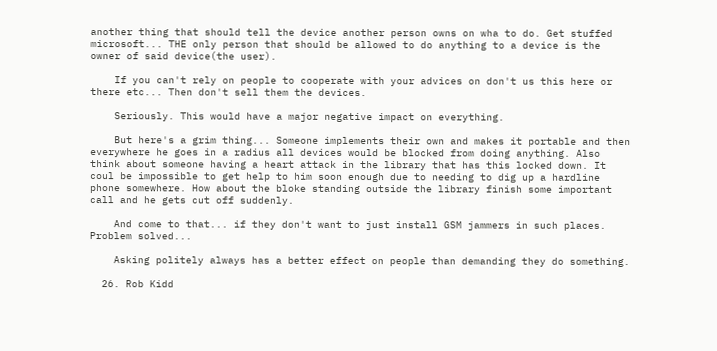another thing that should tell the device another person owns on wha to do. Get stuffed microsoft... THE only person that should be allowed to do anything to a device is the owner of said device(the user).

    If you can't rely on people to cooperate with your advices on don't us this here or there etc... Then don't sell them the devices.

    Seriously. This would have a major negative impact on everything.

    But here's a grim thing... Someone implements their own and makes it portable and then everywhere he goes in a radius all devices would be blocked from doing anything. Also think about someone having a heart attack in the library that has this locked down. It coul be impossible to get help to him soon enough due to needing to dig up a hardline phone somewhere. How about the bloke standing outside the library finish some important call and he gets cut off suddenly.

    And come to that... if they don't want to just install GSM jammers in such places. Problem solved...

    Asking politely always has a better effect on people than demanding they do something.

  26. Rob Kidd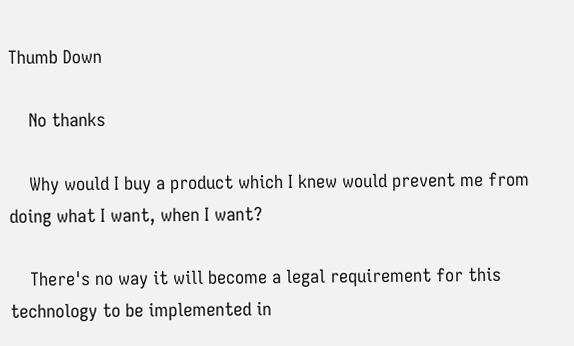Thumb Down

    No thanks

    Why would I buy a product which I knew would prevent me from doing what I want, when I want?

    There's no way it will become a legal requirement for this technology to be implemented in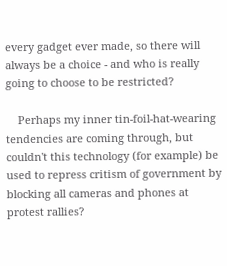every gadget ever made, so there will always be a choice - and who is really going to choose to be restricted?

    Perhaps my inner tin-foil-hat-wearing tendencies are coming through, but couldn't this technology (for example) be used to repress critism of government by blocking all cameras and phones at protest rallies?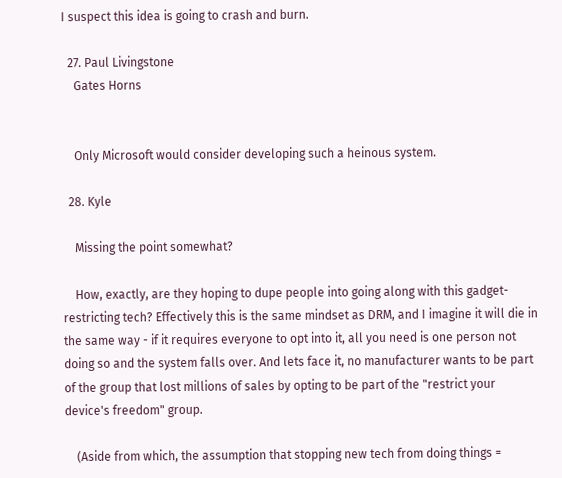I suspect this idea is going to crash and burn.

  27. Paul Livingstone
    Gates Horns


    Only Microsoft would consider developing such a heinous system.

  28. Kyle

    Missing the point somewhat?

    How, exactly, are they hoping to dupe people into going along with this gadget-restricting tech? Effectively this is the same mindset as DRM, and I imagine it will die in the same way - if it requires everyone to opt into it, all you need is one person not doing so and the system falls over. And lets face it, no manufacturer wants to be part of the group that lost millions of sales by opting to be part of the "restrict your device's freedom" group.

    (Aside from which, the assumption that stopping new tech from doing things =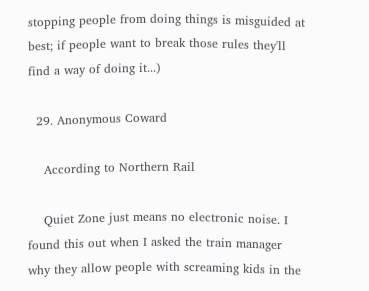stopping people from doing things is misguided at best; if people want to break those rules they'll find a way of doing it...)

  29. Anonymous Coward

    According to Northern Rail

    Quiet Zone just means no electronic noise. I found this out when I asked the train manager why they allow people with screaming kids in the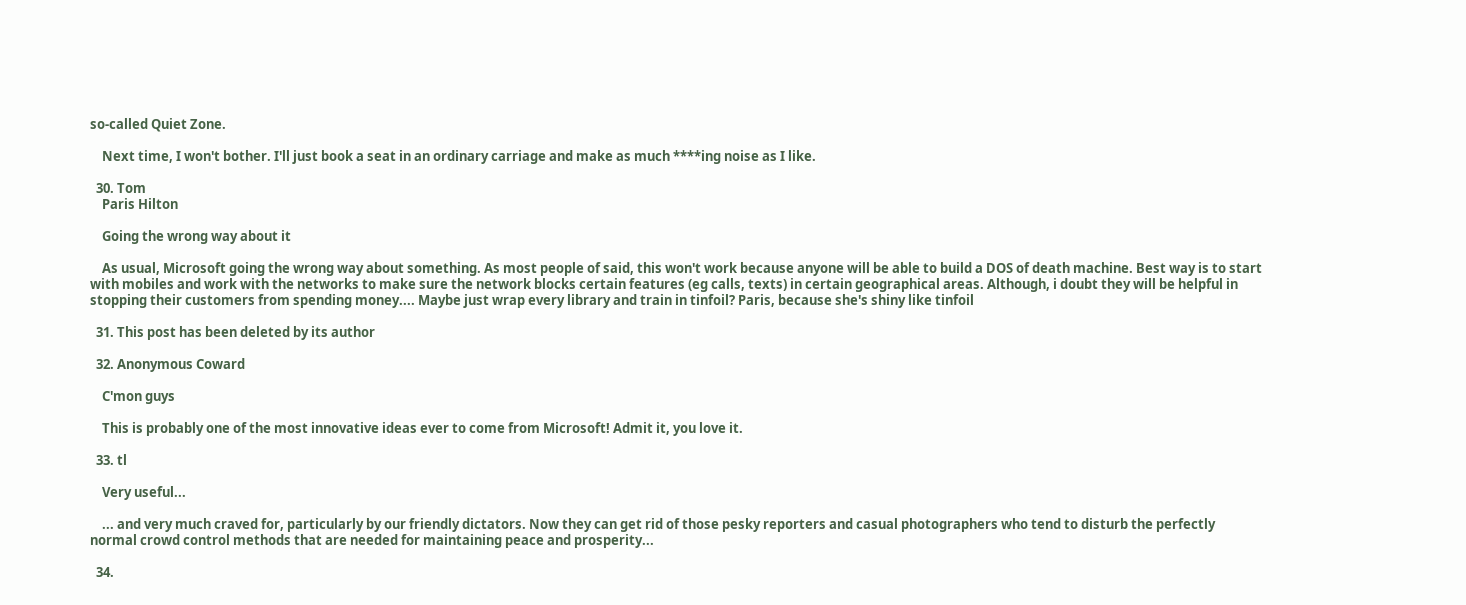so-called Quiet Zone.

    Next time, I won't bother. I'll just book a seat in an ordinary carriage and make as much ****ing noise as I like.

  30. Tom
    Paris Hilton

    Going the wrong way about it

    As usual, Microsoft going the wrong way about something. As most people of said, this won't work because anyone will be able to build a DOS of death machine. Best way is to start with mobiles and work with the networks to make sure the network blocks certain features (eg calls, texts) in certain geographical areas. Although, i doubt they will be helpful in stopping their customers from spending money.... Maybe just wrap every library and train in tinfoil? Paris, because she's shiny like tinfoil

  31. This post has been deleted by its author

  32. Anonymous Coward

    C'mon guys

    This is probably one of the most innovative ideas ever to come from Microsoft! Admit it, you love it.

  33. tl

    Very useful...

    ... and very much craved for, particularly by our friendly dictators. Now they can get rid of those pesky reporters and casual photographers who tend to disturb the perfectly normal crowd control methods that are needed for maintaining peace and prosperity...

  34.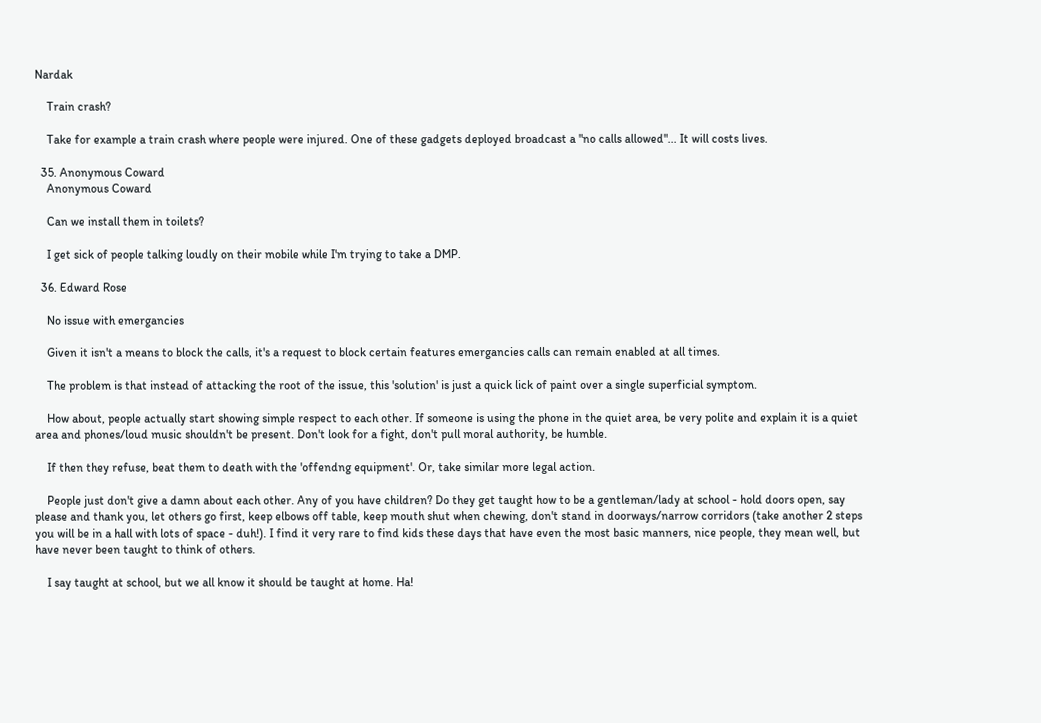Nardak

    Train crash?

    Take for example a train crash where people were injured. One of these gadgets deployed broadcast a "no calls allowed"... It will costs lives.

  35. Anonymous Coward
    Anonymous Coward

    Can we install them in toilets?

    I get sick of people talking loudly on their mobile while I'm trying to take a DMP.

  36. Edward Rose

    No issue with emergancies

    Given it isn't a means to block the calls, it's a request to block certain features emergancies calls can remain enabled at all times.

    The problem is that instead of attacking the root of the issue, this 'solution' is just a quick lick of paint over a single superficial symptom.

    How about, people actually start showing simple respect to each other. If someone is using the phone in the quiet area, be very polite and explain it is a quiet area and phones/loud music shouldn't be present. Don't look for a fight, don't pull moral authority, be humble.

    If then they refuse, beat them to death with the 'offendng equipment'. Or, take similar more legal action.

    People just don't give a damn about each other. Any of you have children? Do they get taught how to be a gentleman/lady at school - hold doors open, say please and thank you, let others go first, keep elbows off table, keep mouth shut when chewing, don't stand in doorways/narrow corridors (take another 2 steps you will be in a hall with lots of space - duh!). I find it very rare to find kids these days that have even the most basic manners, nice people, they mean well, but have never been taught to think of others.

    I say taught at school, but we all know it should be taught at home. Ha!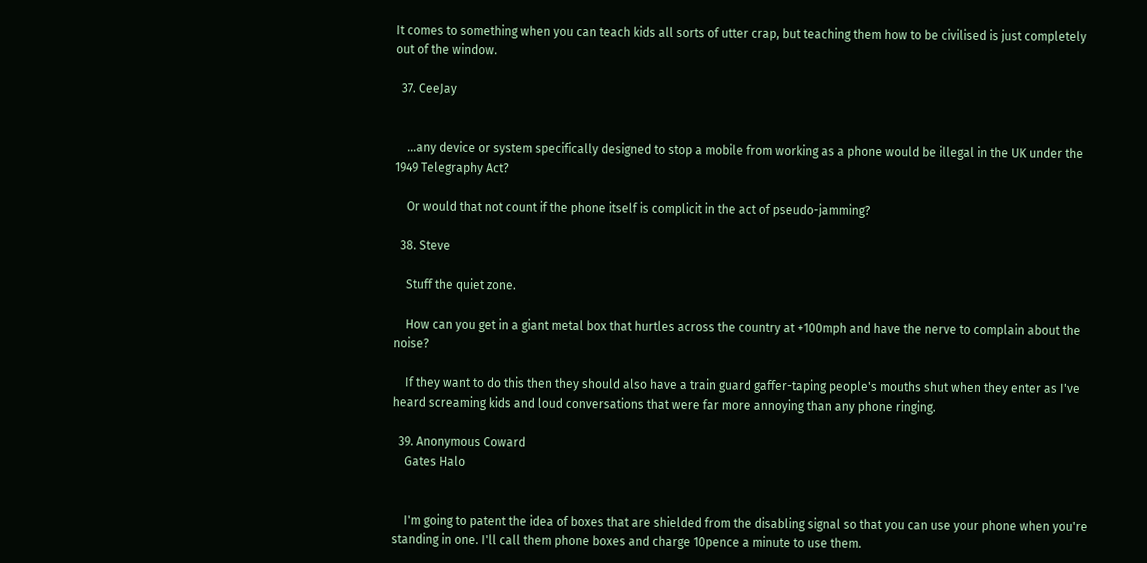It comes to something when you can teach kids all sorts of utter crap, but teaching them how to be civilised is just completely out of the window.

  37. CeeJay


    ...any device or system specifically designed to stop a mobile from working as a phone would be illegal in the UK under the 1949 Telegraphy Act?

    Or would that not count if the phone itself is complicit in the act of pseudo-jamming?

  38. Steve

    Stuff the quiet zone.

    How can you get in a giant metal box that hurtles across the country at +100mph and have the nerve to complain about the noise?

    If they want to do this then they should also have a train guard gaffer-taping people's mouths shut when they enter as I've heard screaming kids and loud conversations that were far more annoying than any phone ringing.

  39. Anonymous Coward
    Gates Halo


    I'm going to patent the idea of boxes that are shielded from the disabling signal so that you can use your phone when you're standing in one. I'll call them phone boxes and charge 10pence a minute to use them.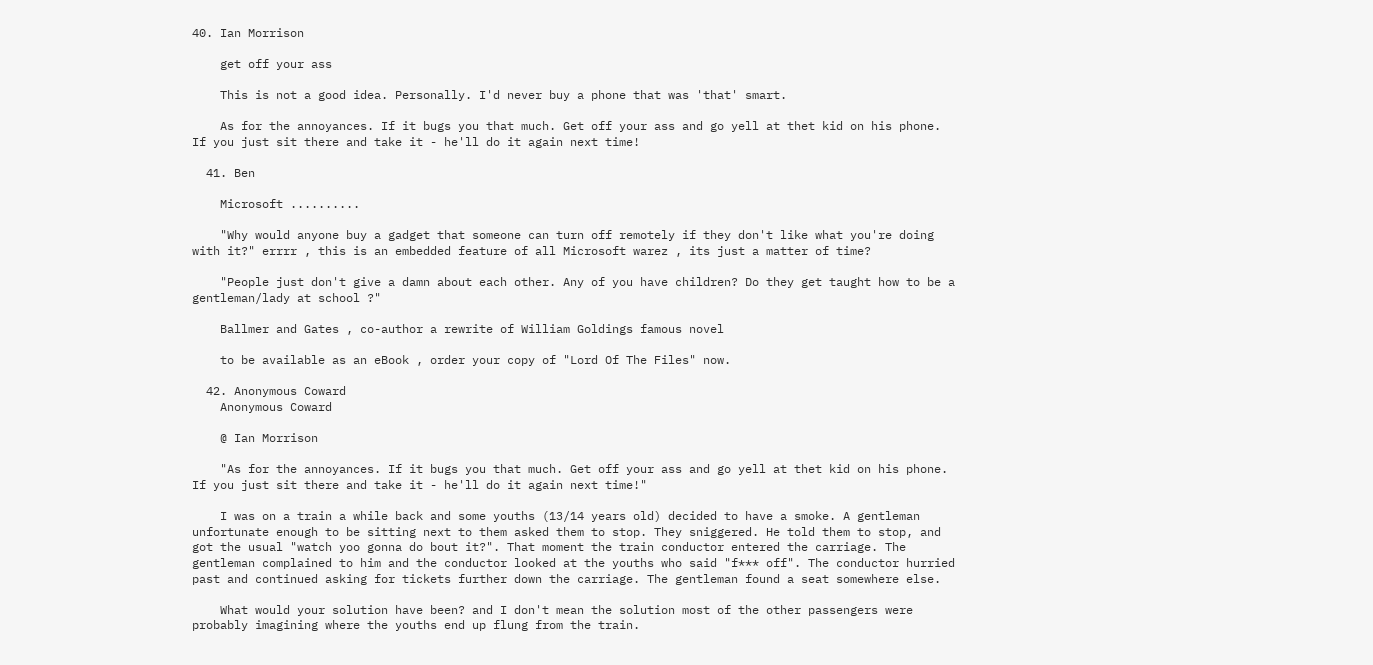40. Ian Morrison

    get off your ass

    This is not a good idea. Personally. I'd never buy a phone that was 'that' smart.

    As for the annoyances. If it bugs you that much. Get off your ass and go yell at thet kid on his phone. If you just sit there and take it - he'll do it again next time!

  41. Ben

    Microsoft ..........

    "Why would anyone buy a gadget that someone can turn off remotely if they don't like what you're doing with it?" errrr , this is an embedded feature of all Microsoft warez , its just a matter of time?

    "People just don't give a damn about each other. Any of you have children? Do they get taught how to be a gentleman/lady at school ?"

    Ballmer and Gates , co-author a rewrite of William Goldings famous novel

    to be available as an eBook , order your copy of "Lord Of The Files" now.

  42. Anonymous Coward
    Anonymous Coward

    @ Ian Morrison

    "As for the annoyances. If it bugs you that much. Get off your ass and go yell at thet kid on his phone. If you just sit there and take it - he'll do it again next time!"

    I was on a train a while back and some youths (13/14 years old) decided to have a smoke. A gentleman unfortunate enough to be sitting next to them asked them to stop. They sniggered. He told them to stop, and got the usual "watch yoo gonna do bout it?". That moment the train conductor entered the carriage. The gentleman complained to him and the conductor looked at the youths who said "f*** off". The conductor hurried past and continued asking for tickets further down the carriage. The gentleman found a seat somewhere else.

    What would your solution have been? and I don't mean the solution most of the other passengers were probably imagining where the youths end up flung from the train.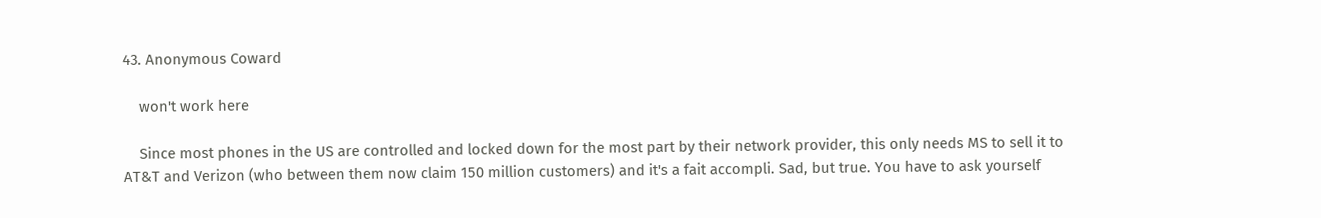43. Anonymous Coward

    won't work here

    Since most phones in the US are controlled and locked down for the most part by their network provider, this only needs MS to sell it to AT&T and Verizon (who between them now claim 150 million customers) and it's a fait accompli. Sad, but true. You have to ask yourself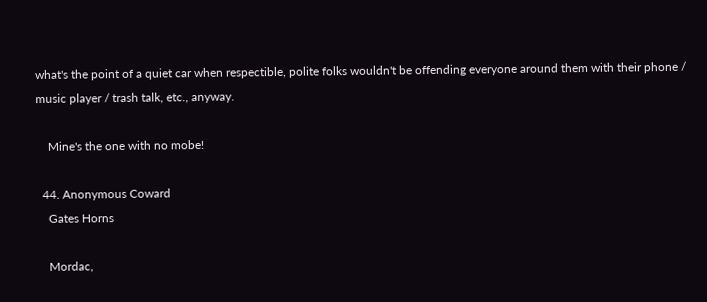what's the point of a quiet car when respectible, polite folks wouldn't be offending everyone around them with their phone / music player / trash talk, etc., anyway.

    Mine's the one with no mobe!

  44. Anonymous Coward
    Gates Horns

    Mordac,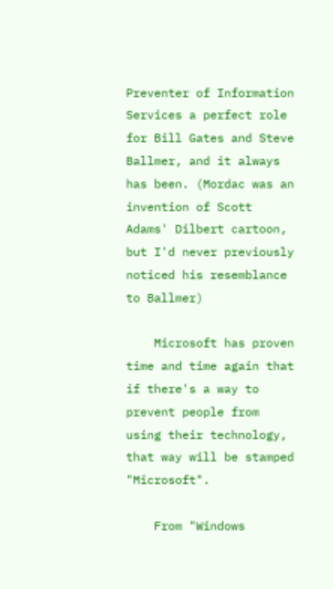Preventer of Information Services a perfect role for Bill Gates and Steve Ballmer, and it always has been. (Mordac was an invention of Scott Adams' Dilbert cartoon, but I'd never previously noticed his resemblance to Ballmer)

    Microsoft has proven time and time again that if there's a way to prevent people from using their technology, that way will be stamped "Microsoft".

    From "Windows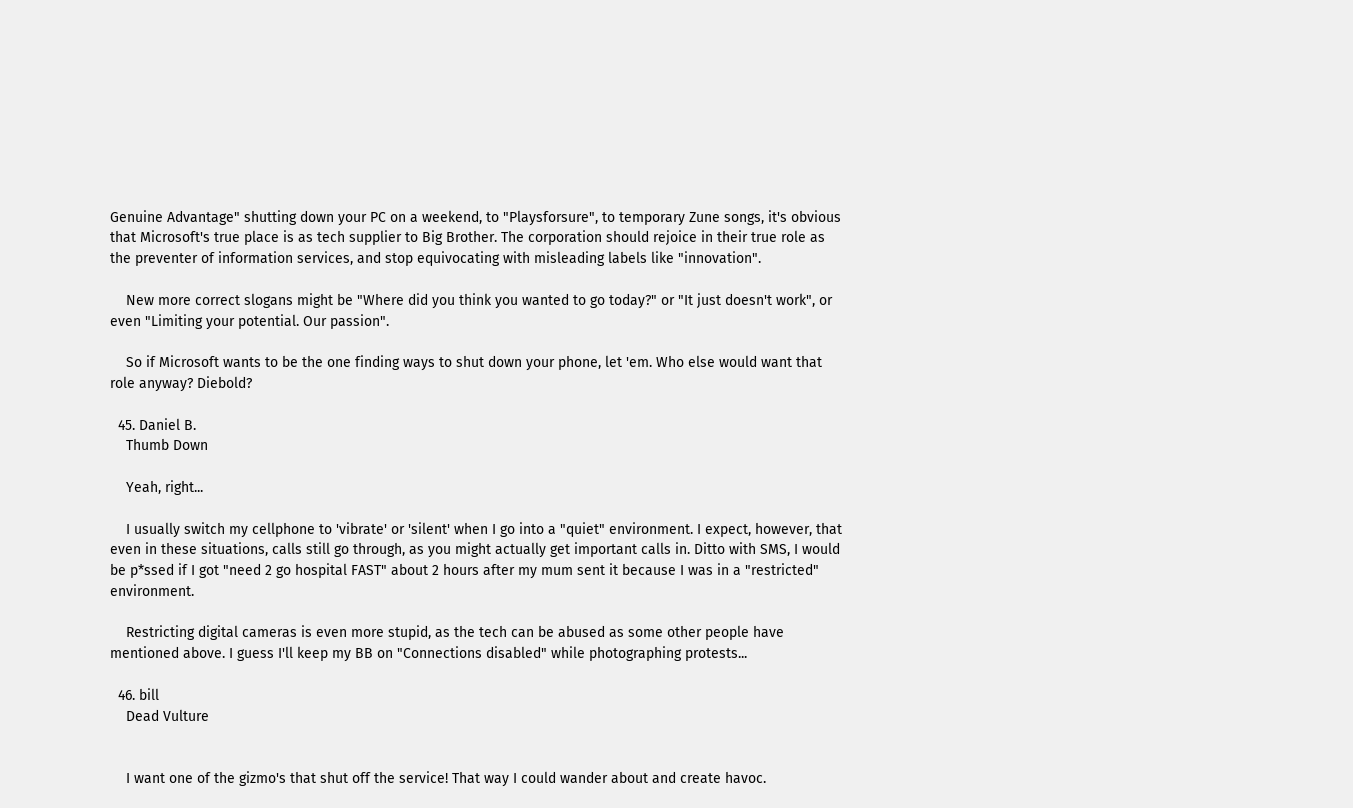Genuine Advantage" shutting down your PC on a weekend, to "Playsforsure", to temporary Zune songs, it's obvious that Microsoft's true place is as tech supplier to Big Brother. The corporation should rejoice in their true role as the preventer of information services, and stop equivocating with misleading labels like "innovation".

    New more correct slogans might be "Where did you think you wanted to go today?" or "It just doesn't work", or even "Limiting your potential. Our passion".

    So if Microsoft wants to be the one finding ways to shut down your phone, let 'em. Who else would want that role anyway? Diebold?

  45. Daniel B.
    Thumb Down

    Yeah, right...

    I usually switch my cellphone to 'vibrate' or 'silent' when I go into a "quiet" environment. I expect, however, that even in these situations, calls still go through, as you might actually get important calls in. Ditto with SMS, I would be p*ssed if I got "need 2 go hospital FAST" about 2 hours after my mum sent it because I was in a "restricted" environment.

    Restricting digital cameras is even more stupid, as the tech can be abused as some other people have mentioned above. I guess I'll keep my BB on "Connections disabled" while photographing protests...

  46. bill
    Dead Vulture


    I want one of the gizmo's that shut off the service! That way I could wander about and create havoc.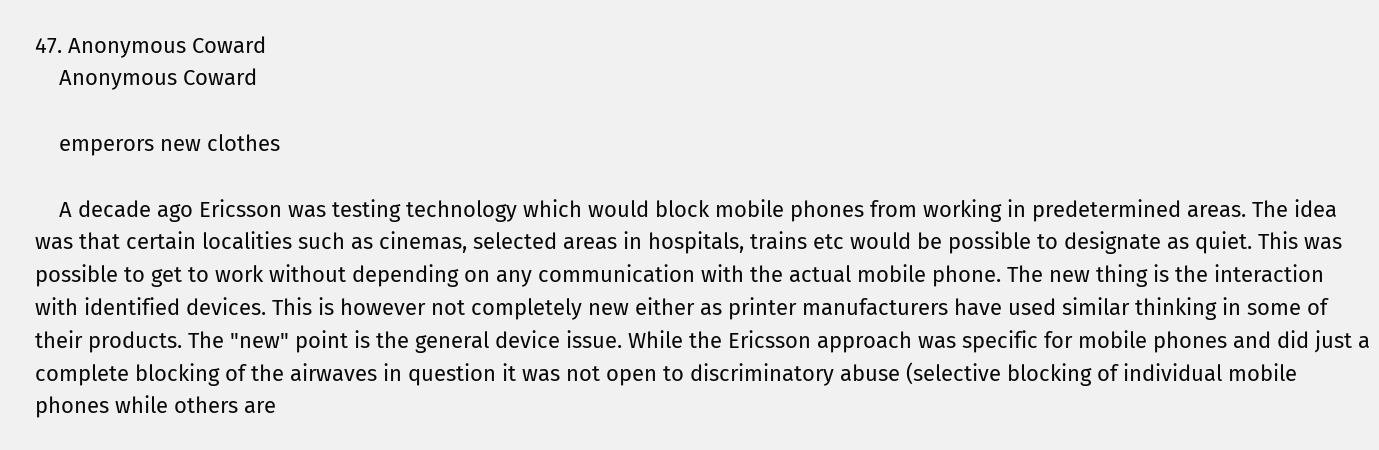47. Anonymous Coward
    Anonymous Coward

    emperors new clothes

    A decade ago Ericsson was testing technology which would block mobile phones from working in predetermined areas. The idea was that certain localities such as cinemas, selected areas in hospitals, trains etc would be possible to designate as quiet. This was possible to get to work without depending on any communication with the actual mobile phone. The new thing is the interaction with identified devices. This is however not completely new either as printer manufacturers have used similar thinking in some of their products. The "new" point is the general device issue. While the Ericsson approach was specific for mobile phones and did just a complete blocking of the airwaves in question it was not open to discriminatory abuse (selective blocking of individual mobile phones while others are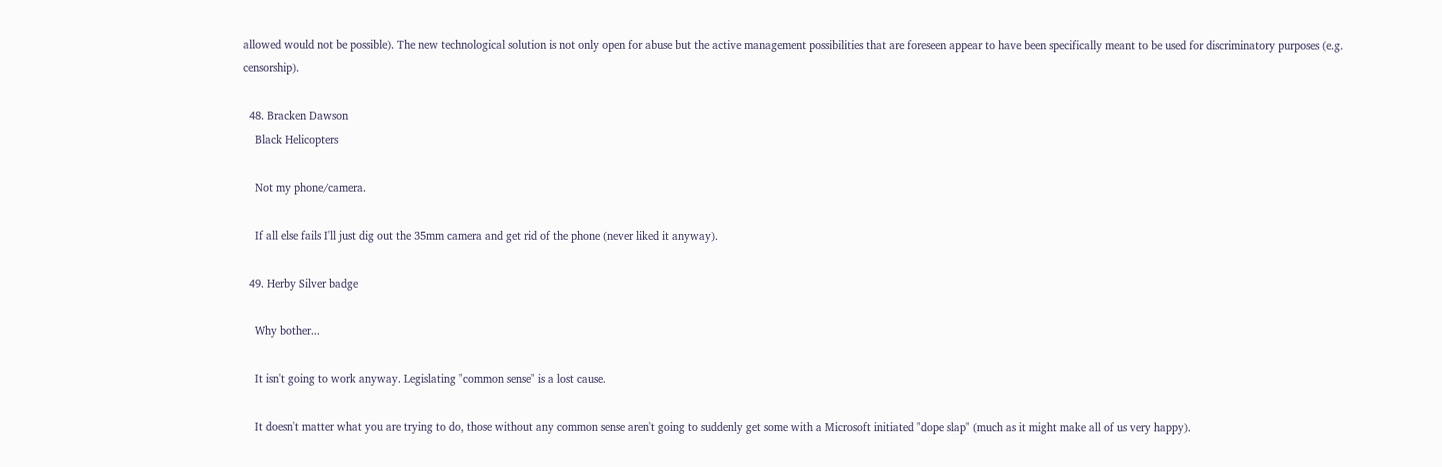allowed would not be possible). The new technological solution is not only open for abuse but the active management possibilities that are foreseen appear to have been specifically meant to be used for discriminatory purposes (e.g. censorship).

  48. Bracken Dawson
    Black Helicopters

    Not my phone/camera.

    If all else fails I'll just dig out the 35mm camera and get rid of the phone (never liked it anyway).

  49. Herby Silver badge

    Why bother...

    It isn't going to work anyway. Legislating "common sense" is a lost cause.

    It doesn't matter what you are trying to do, those without any common sense aren't going to suddenly get some with a Microsoft initiated "dope slap" (much as it might make all of us very happy).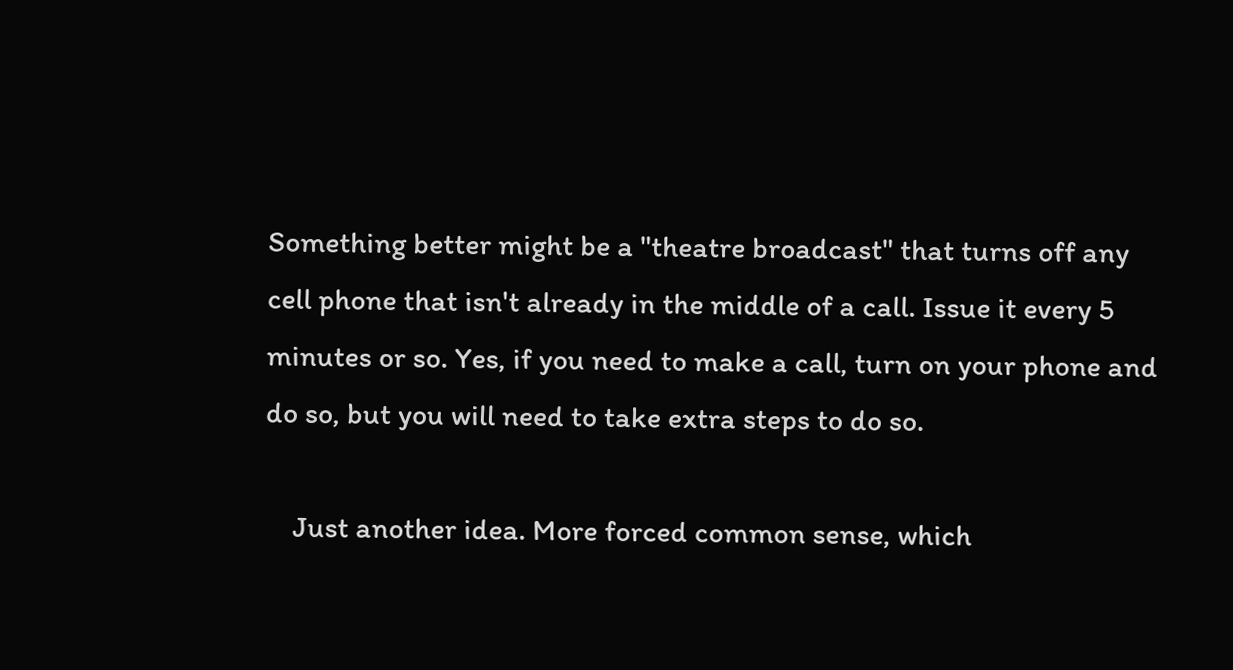Something better might be a "theatre broadcast" that turns off any cell phone that isn't already in the middle of a call. Issue it every 5 minutes or so. Yes, if you need to make a call, turn on your phone and do so, but you will need to take extra steps to do so.

    Just another idea. More forced common sense, which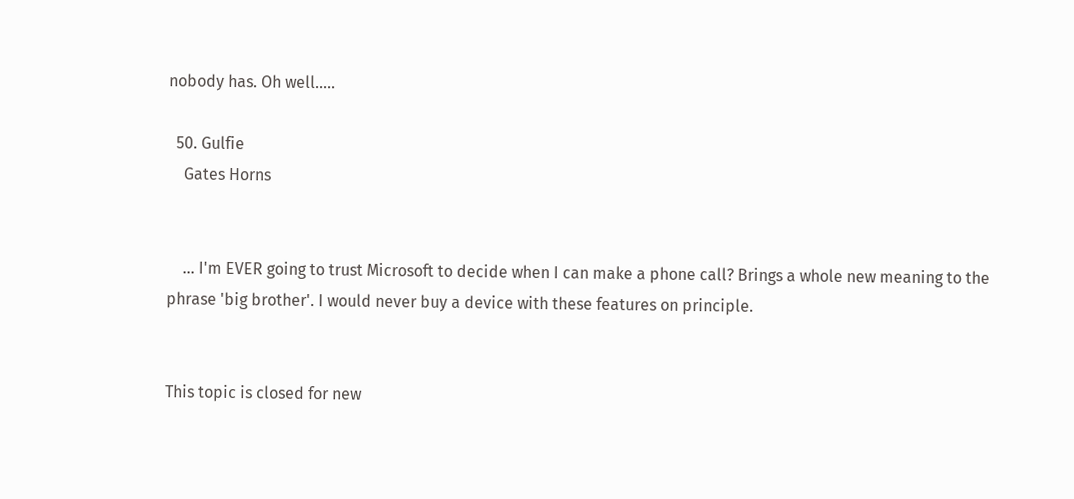nobody has. Oh well.....

  50. Gulfie
    Gates Horns


    ... I'm EVER going to trust Microsoft to decide when I can make a phone call? Brings a whole new meaning to the phrase 'big brother'. I would never buy a device with these features on principle.


This topic is closed for new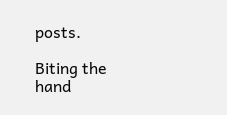posts.

Biting the hand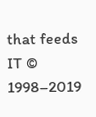that feeds IT © 1998–2019